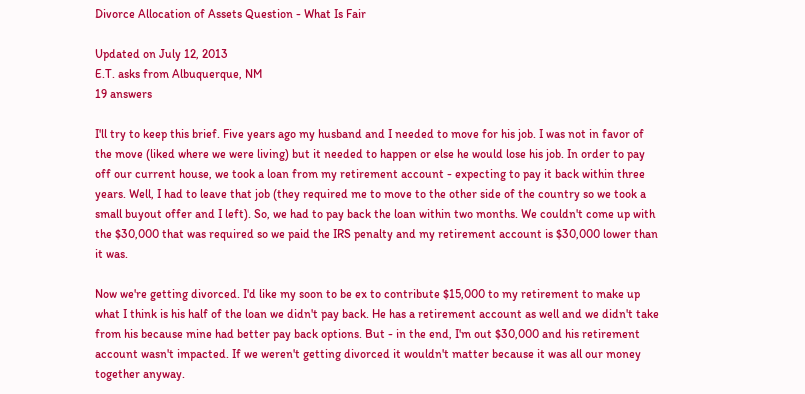Divorce Allocation of Assets Question - What Is Fair

Updated on July 12, 2013
E.T. asks from Albuquerque, NM
19 answers

I'll try to keep this brief. Five years ago my husband and I needed to move for his job. I was not in favor of the move (liked where we were living) but it needed to happen or else he would lose his job. In order to pay off our current house, we took a loan from my retirement account - expecting to pay it back within three years. Well, I had to leave that job (they required me to move to the other side of the country so we took a small buyout offer and I left). So, we had to pay back the loan within two months. We couldn't come up with the $30,000 that was required so we paid the IRS penalty and my retirement account is $30,000 lower than it was.

Now we're getting divorced. I'd like my soon to be ex to contribute $15,000 to my retirement to make up what I think is his half of the loan we didn't pay back. He has a retirement account as well and we didn't take from his because mine had better pay back options. But - in the end, I'm out $30,000 and his retirement account wasn't impacted. If we weren't getting divorced it wouldn't matter because it was all our money together anyway.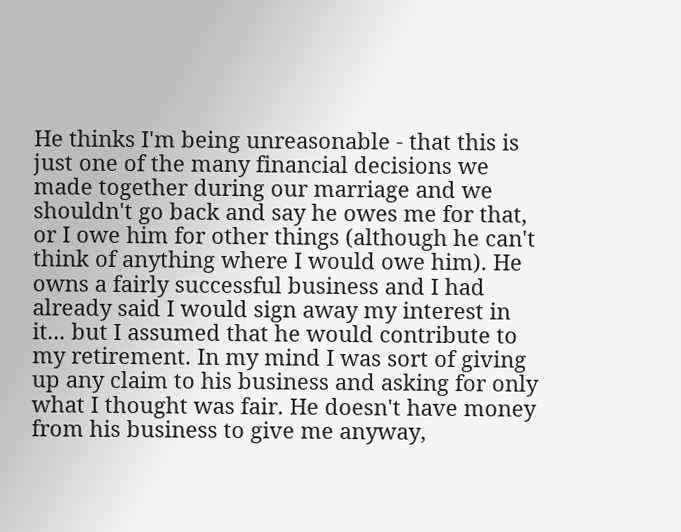He thinks I'm being unreasonable - that this is just one of the many financial decisions we made together during our marriage and we shouldn't go back and say he owes me for that, or I owe him for other things (although he can't think of anything where I would owe him). He owns a fairly successful business and I had already said I would sign away my interest in it... but I assumed that he would contribute to my retirement. In my mind I was sort of giving up any claim to his business and asking for only what I thought was fair. He doesn't have money from his business to give me anyway,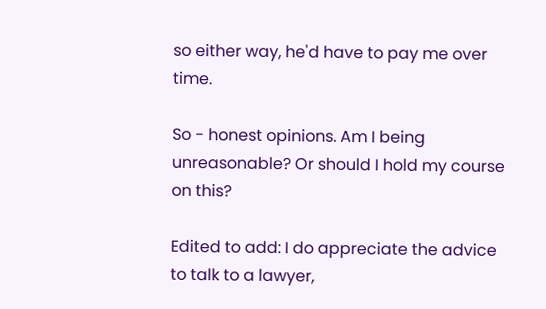so either way, he'd have to pay me over time.

So - honest opinions. Am I being unreasonable? Or should I hold my course on this?

Edited to add: I do appreciate the advice to talk to a lawyer,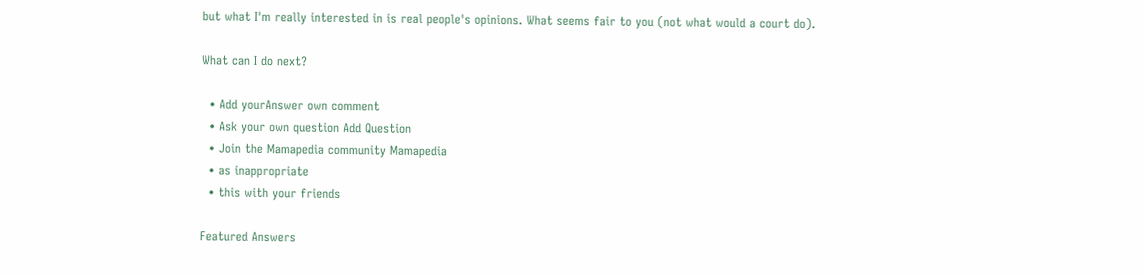but what I'm really interested in is real people's opinions. What seems fair to you (not what would a court do).

What can I do next?

  • Add yourAnswer own comment
  • Ask your own question Add Question
  • Join the Mamapedia community Mamapedia
  • as inappropriate
  • this with your friends

Featured Answers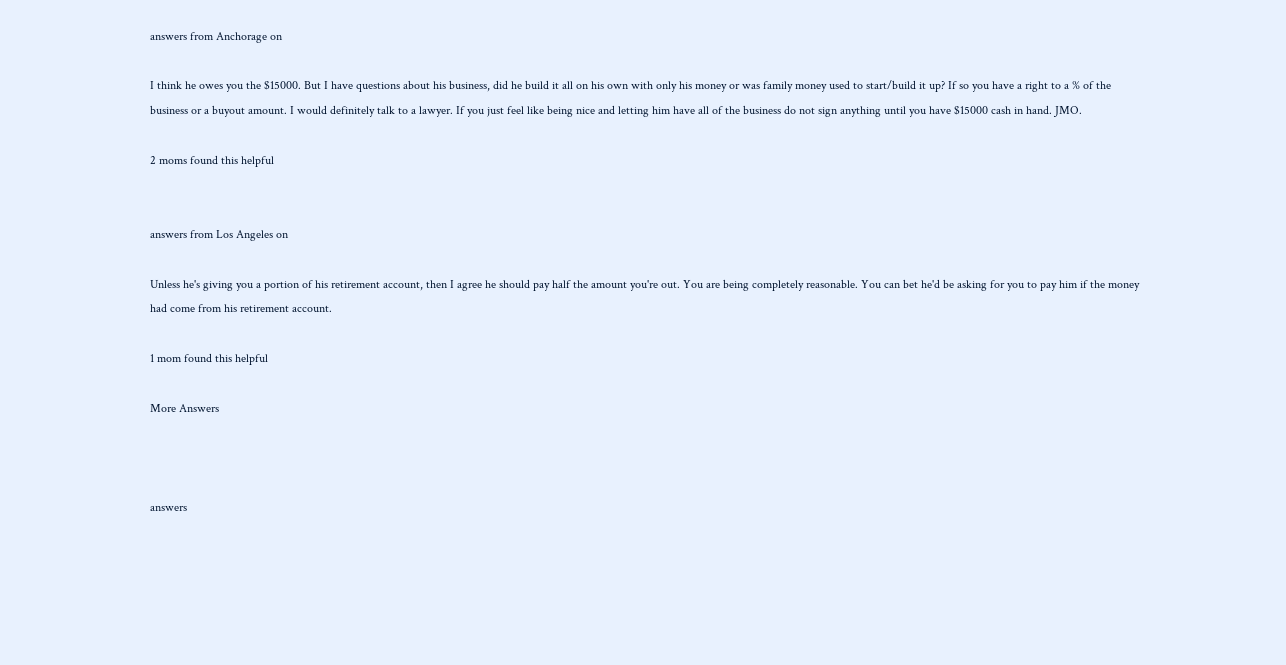answers from Anchorage on

I think he owes you the $15000. But I have questions about his business, did he build it all on his own with only his money or was family money used to start/build it up? If so you have a right to a % of the business or a buyout amount. I would definitely talk to a lawyer. If you just feel like being nice and letting him have all of the business do not sign anything until you have $15000 cash in hand. JMO.

2 moms found this helpful


answers from Los Angeles on

Unless he's giving you a portion of his retirement account, then I agree he should pay half the amount you're out. You are being completely reasonable. You can bet he'd be asking for you to pay him if the money had come from his retirement account.

1 mom found this helpful

More Answers



answers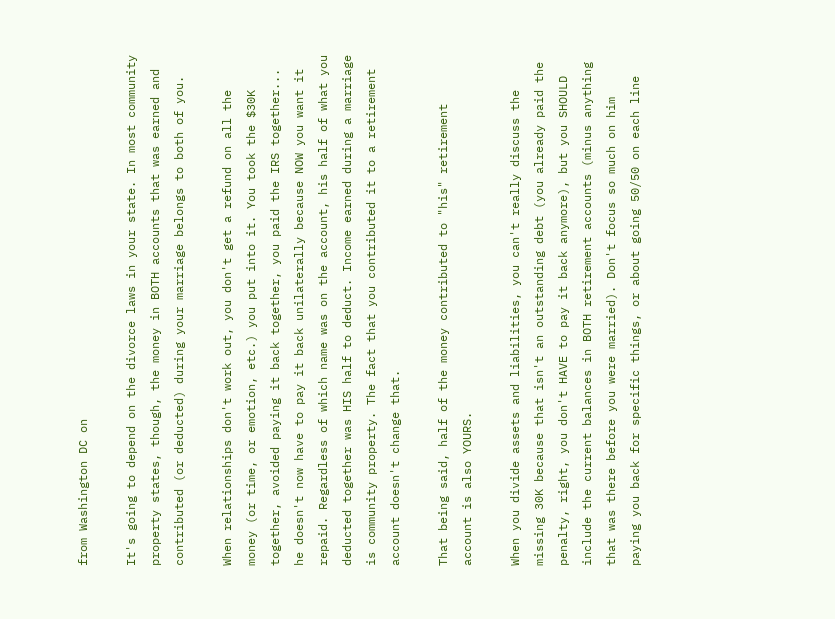from Washington DC on

It's going to depend on the divorce laws in your state. In most community property states, though, the money in BOTH accounts that was earned and contributed (or deducted) during your marriage belongs to both of you.

When relationships don't work out, you don't get a refund on all the money (or time, or emotion, etc.) you put into it. You took the $30K together, avoided paying it back together, you paid the IRS together... he doesn't now have to pay it back unilaterally because NOW you want it repaid. Regardless of which name was on the account, his half of what you deducted together was HIS half to deduct. Income earned during a marriage is community property. The fact that you contributed it to a retirement account doesn't change that.

That being said, half of the money contributed to "his" retirement account is also YOURS.

When you divide assets and liabilities, you can't really discuss the missing 30K because that isn't an outstanding debt (you already paid the penalty, right, you don't HAVE to pay it back anymore), but you SHOULD include the current balances in BOTH retirement accounts (minus anything that was there before you were married). Don't focus so much on him paying you back for specific things, or about going 50/50 on each line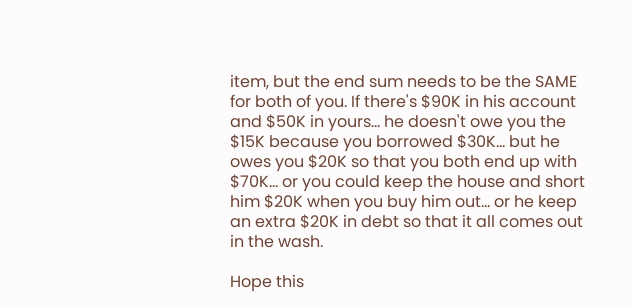item, but the end sum needs to be the SAME for both of you. If there's $90K in his account and $50K in yours... he doesn't owe you the $15K because you borrowed $30K... but he owes you $20K so that you both end up with $70K... or you could keep the house and short him $20K when you buy him out... or he keep an extra $20K in debt so that it all comes out in the wash.

Hope this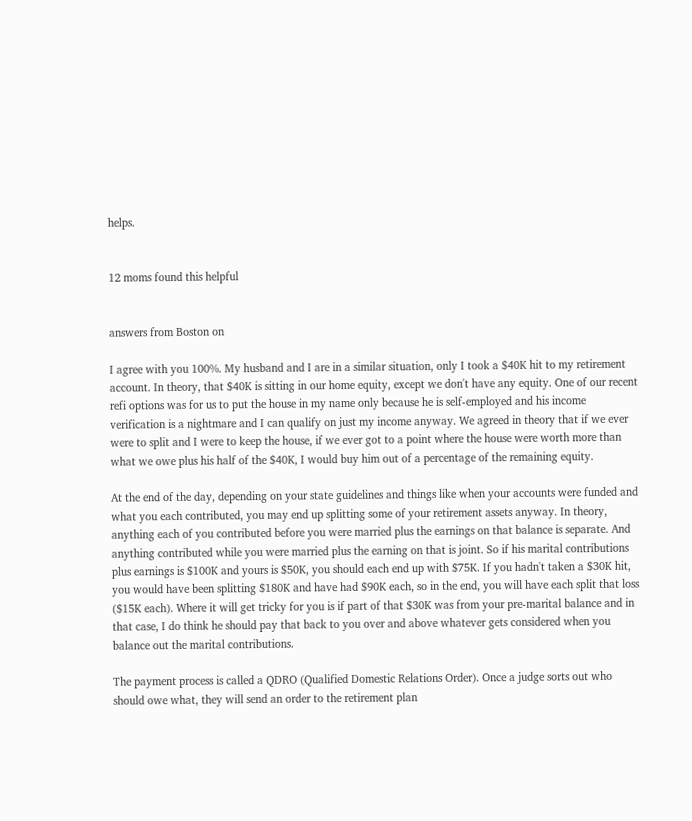helps.


12 moms found this helpful


answers from Boston on

I agree with you 100%. My husband and I are in a similar situation, only I took a $40K hit to my retirement account. In theory, that $40K is sitting in our home equity, except we don't have any equity. One of our recent refi options was for us to put the house in my name only because he is self-employed and his income verification is a nightmare and I can qualify on just my income anyway. We agreed in theory that if we ever were to split and I were to keep the house, if we ever got to a point where the house were worth more than what we owe plus his half of the $40K, I would buy him out of a percentage of the remaining equity.

At the end of the day, depending on your state guidelines and things like when your accounts were funded and what you each contributed, you may end up splitting some of your retirement assets anyway. In theory, anything each of you contributed before you were married plus the earnings on that balance is separate. And anything contributed while you were married plus the earning on that is joint. So if his marital contributions plus earnings is $100K and yours is $50K, you should each end up with $75K. If you hadn't taken a $30K hit, you would have been splitting $180K and have had $90K each, so in the end, you will have each split that loss ($15K each). Where it will get tricky for you is if part of that $30K was from your pre-marital balance and in that case, I do think he should pay that back to you over and above whatever gets considered when you balance out the marital contributions.

The payment process is called a QDRO (Qualified Domestic Relations Order). Once a judge sorts out who should owe what, they will send an order to the retirement plan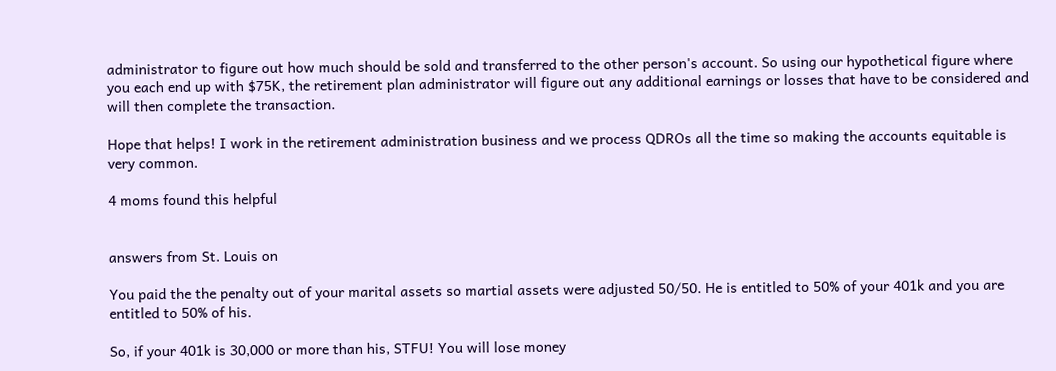administrator to figure out how much should be sold and transferred to the other person's account. So using our hypothetical figure where you each end up with $75K, the retirement plan administrator will figure out any additional earnings or losses that have to be considered and will then complete the transaction.

Hope that helps! I work in the retirement administration business and we process QDROs all the time so making the accounts equitable is very common.

4 moms found this helpful


answers from St. Louis on

You paid the the penalty out of your marital assets so martial assets were adjusted 50/50. He is entitled to 50% of your 401k and you are entitled to 50% of his.

So, if your 401k is 30,000 or more than his, STFU! You will lose money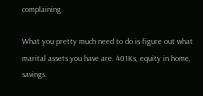complaining.

What you pretty much need to do is figure out what marital assets you have are. 401Ks, equity in home, savings.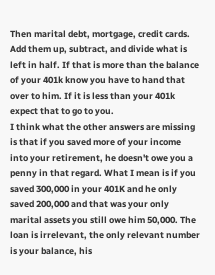Then marital debt, mortgage, credit cards. Add them up, subtract, and divide what is left in half. If that is more than the balance of your 401k know you have to hand that over to him. If it is less than your 401k expect that to go to you.
I think what the other answers are missing is that if you saved more of your income into your retirement, he doesn't owe you a penny in that regard. What I mean is if you saved 300,000 in your 401K and he only saved 200,000 and that was your only marital assets you still owe him 50,000. The loan is irrelevant, the only relevant number is your balance, his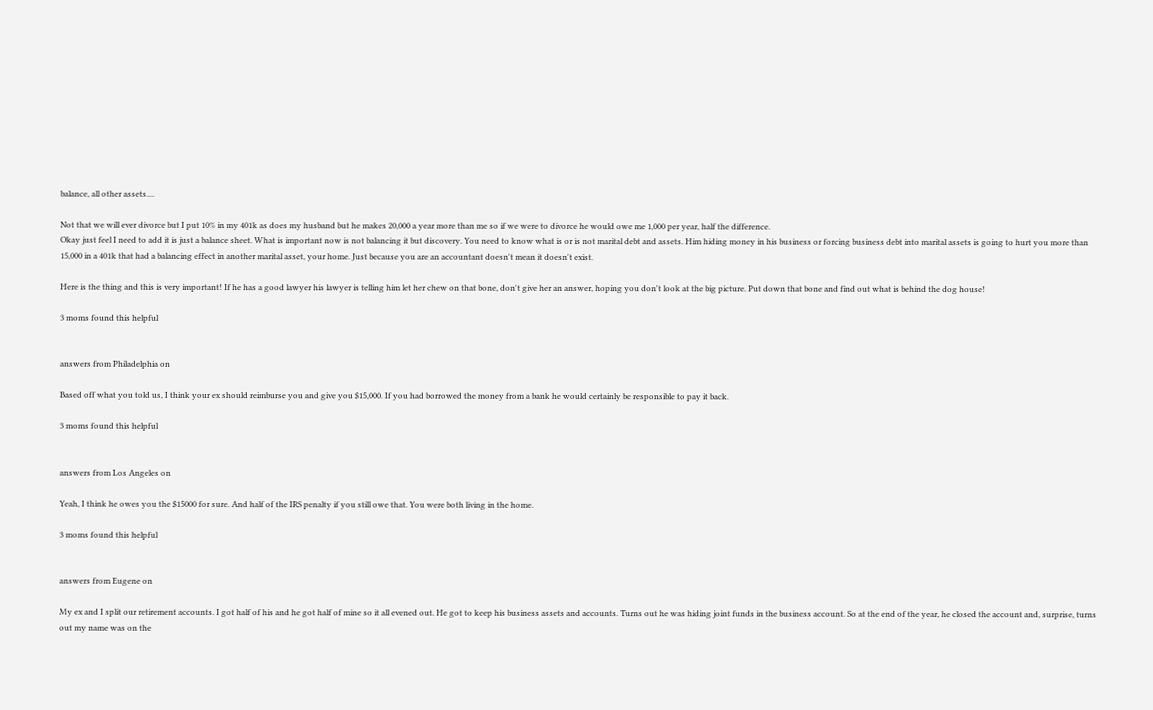balance, all other assets....

Not that we will ever divorce but I put 10% in my 401k as does my husband but he makes 20,000 a year more than me so if we were to divorce he would owe me 1,000 per year, half the difference.
Okay just feel I need to add it is just a balance sheet. What is important now is not balancing it but discovery. You need to know what is or is not marital debt and assets. Him hiding money in his business or forcing business debt into marital assets is going to hurt you more than 15,000 in a 401k that had a balancing effect in another marital asset, your home. Just because you are an accountant doesn't mean it doesn't exist.

Here is the thing and this is very important! If he has a good lawyer his lawyer is telling him let her chew on that bone, don't give her an answer, hoping you don't look at the big picture. Put down that bone and find out what is behind the dog house!

3 moms found this helpful


answers from Philadelphia on

Based off what you told us, I think your ex should reimburse you and give you $15,000. If you had borrowed the money from a bank he would certainly be responsible to pay it back.

3 moms found this helpful


answers from Los Angeles on

Yeah, I think he owes you the $15000 for sure. And half of the IRS penalty if you still owe that. You were both living in the home.

3 moms found this helpful


answers from Eugene on

My ex and I split our retirement accounts. I got half of his and he got half of mine so it all evened out. He got to keep his business assets and accounts. Turns out he was hiding joint funds in the business account. So at the end of the year, he closed the account and, surprise, turns out my name was on the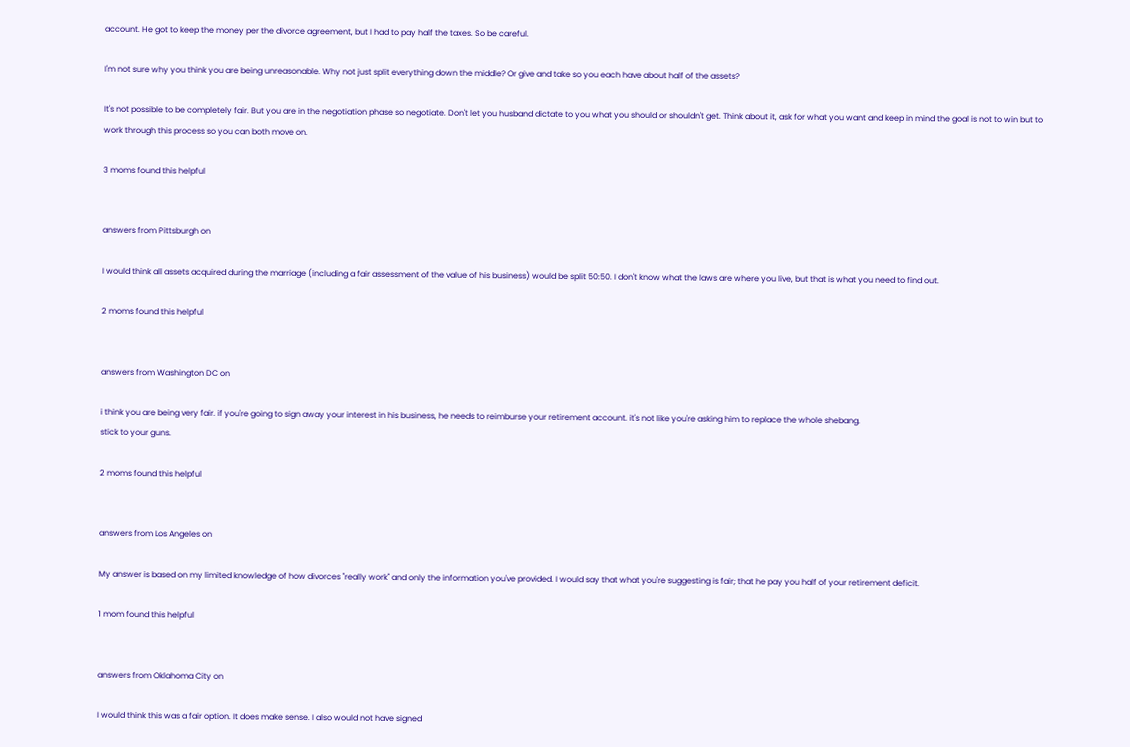account. He got to keep the money per the divorce agreement, but I had to pay half the taxes. So be careful.

I'm not sure why you think you are being unreasonable. Why not just split everything down the middle? Or give and take so you each have about half of the assets?

It's not possible to be completely fair. But you are in the negotiation phase so negotiate. Don't let you husband dictate to you what you should or shouldn't get. Think about it, ask for what you want and keep in mind the goal is not to win but to work through this process so you can both move on.

3 moms found this helpful


answers from Pittsburgh on

I would think all assets acquired during the marriage (including a fair assessment of the value of his business) would be split 50:50. I don't know what the laws are where you live, but that is what you need to find out.

2 moms found this helpful


answers from Washington DC on

i think you are being very fair. if you're going to sign away your interest in his business, he needs to reimburse your retirement account. it's not like you're asking him to replace the whole shebang.
stick to your guns.

2 moms found this helpful


answers from Los Angeles on

My answer is based on my limited knowledge of how divorces "really work" and only the information you've provided. I would say that what you're suggesting is fair; that he pay you half of your retirement deficit.

1 mom found this helpful


answers from Oklahoma City on

I would think this was a fair option. It does make sense. I also would not have signed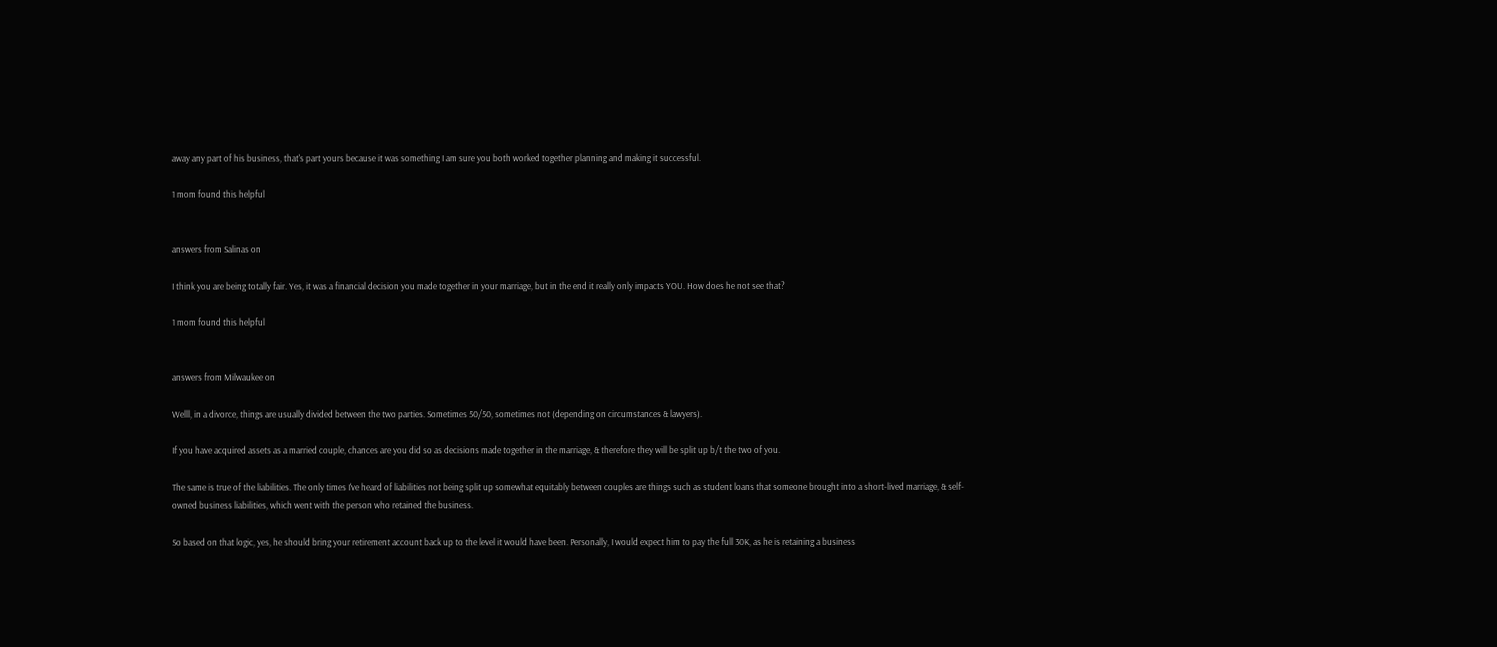away any part of his business, that's part yours because it was something I am sure you both worked together planning and making it successful.

1 mom found this helpful


answers from Salinas on

I think you are being totally fair. Yes, it was a financial decision you made together in your marriage, but in the end it really only impacts YOU. How does he not see that?

1 mom found this helpful


answers from Milwaukee on

Welll, in a divorce, things are usually divided between the two parties. Sometimes 50/50, sometimes not (depending on circumstances & lawyers).

If you have acquired assets as a married couple, chances are you did so as decisions made together in the marriage, & therefore they will be split up b/t the two of you.

The same is true of the liabilities. The only times I've heard of liabilities not being split up somewhat equitably between couples are things such as student loans that someone brought into a short-lived marriage, & self-owned business liabilities, which went with the person who retained the business.

So based on that logic, yes, he should bring your retirement account back up to the level it would have been. Personally, I would expect him to pay the full 30K, as he is retaining a business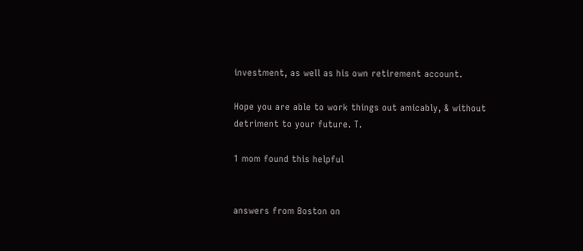investment, as well as his own retirement account.

Hope you are able to work things out amicably, & without detriment to your future. T.

1 mom found this helpful


answers from Boston on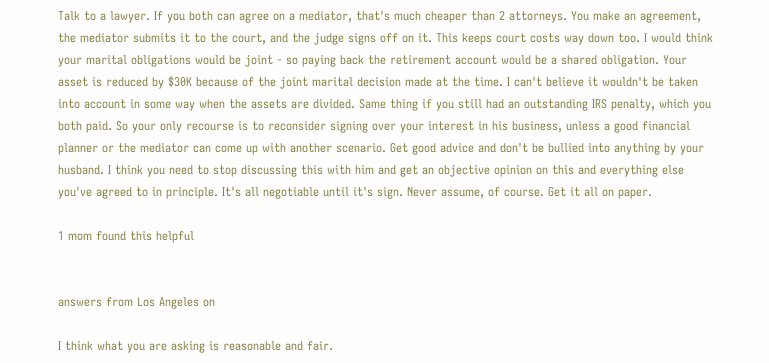Talk to a lawyer. If you both can agree on a mediator, that's much cheaper than 2 attorneys. You make an agreement, the mediator submits it to the court, and the judge signs off on it. This keeps court costs way down too. I would think your marital obligations would be joint - so paying back the retirement account would be a shared obligation. Your asset is reduced by $30K because of the joint marital decision made at the time. I can't believe it wouldn't be taken into account in some way when the assets are divided. Same thing if you still had an outstanding IRS penalty, which you both paid. So your only recourse is to reconsider signing over your interest in his business, unless a good financial planner or the mediator can come up with another scenario. Get good advice and don't be bullied into anything by your husband. I think you need to stop discussing this with him and get an objective opinion on this and everything else you've agreed to in principle. It's all negotiable until it's sign. Never assume, of course. Get it all on paper.

1 mom found this helpful


answers from Los Angeles on

I think what you are asking is reasonable and fair.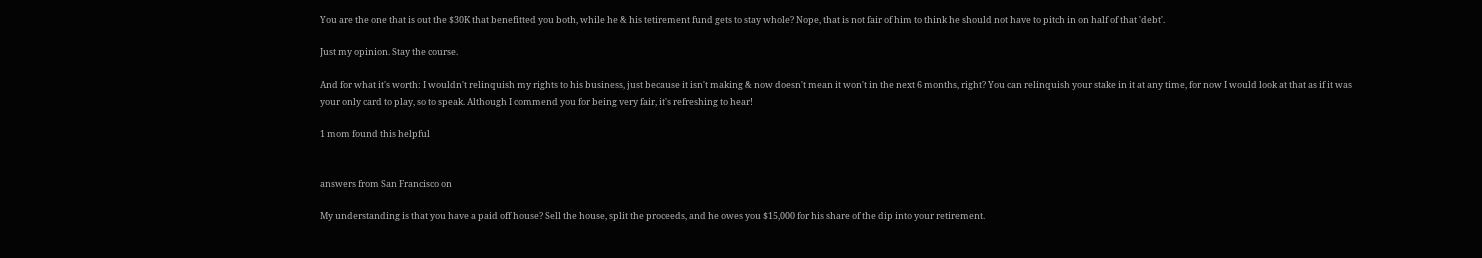You are the one that is out the $30K that benefitted you both, while he & his tetirement fund gets to stay whole? Nope, that is not fair of him to think he should not have to pitch in on half of that 'debt'.

Just my opinion. Stay the course.

And for what it's worth: I wouldn't relinquish my rights to his business, just because it isn't making & now doesn't mean it won't in the next 6 months, right? You can relinquish your stake in it at any time, for now I would look at that as if it was your only card to play, so to speak. Although I commend you for being very fair, it's refreshing to hear!

1 mom found this helpful


answers from San Francisco on

My understanding is that you have a paid off house? Sell the house, split the proceeds, and he owes you $15,000 for his share of the dip into your retirement.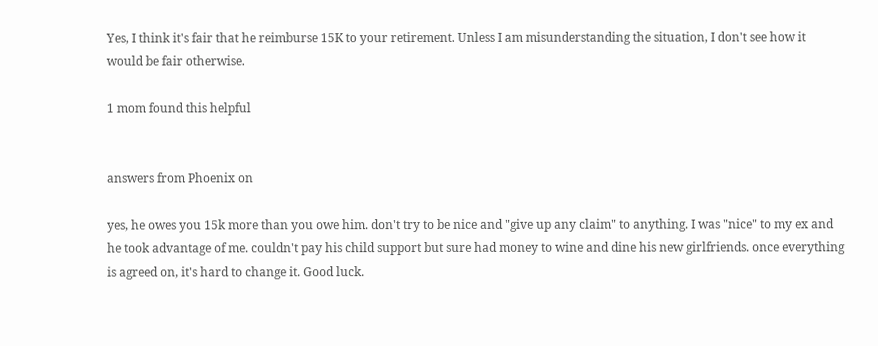Yes, I think it's fair that he reimburse 15K to your retirement. Unless I am misunderstanding the situation, I don't see how it would be fair otherwise.

1 mom found this helpful


answers from Phoenix on

yes, he owes you 15k more than you owe him. don't try to be nice and "give up any claim" to anything. I was "nice" to my ex and he took advantage of me. couldn't pay his child support but sure had money to wine and dine his new girlfriends. once everything is agreed on, it's hard to change it. Good luck.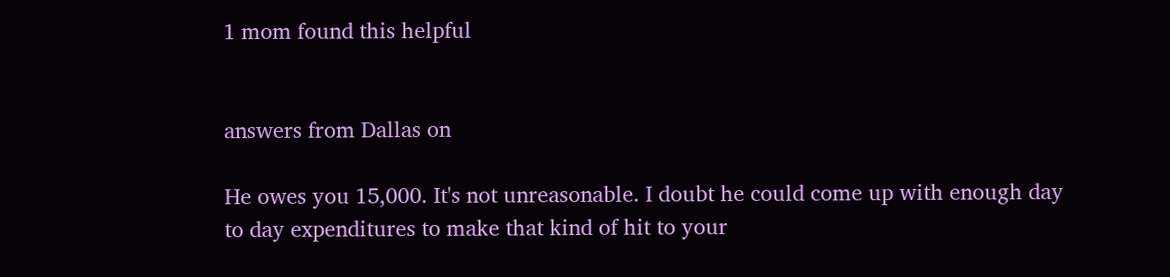1 mom found this helpful


answers from Dallas on

He owes you 15,000. It's not unreasonable. I doubt he could come up with enough day to day expenditures to make that kind of hit to your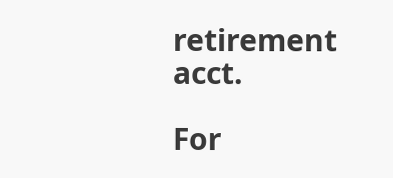retirement acct.

For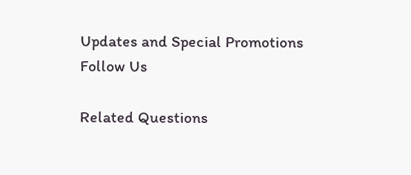Updates and Special Promotions
Follow Us

Related Questions